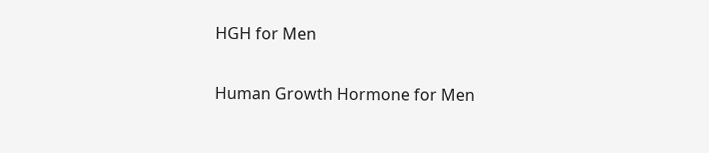HGH for Men

Human Growth Hormone for Men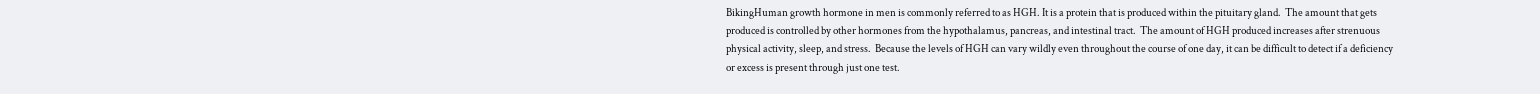BikingHuman growth hormone in men is commonly referred to as HGH. It is a protein that is produced within the pituitary gland.  The amount that gets produced is controlled by other hormones from the hypothalamus, pancreas, and intestinal tract.  The amount of HGH produced increases after strenuous physical activity, sleep, and stress.  Because the levels of HGH can vary wildly even throughout the course of one day, it can be difficult to detect if a deficiency or excess is present through just one test.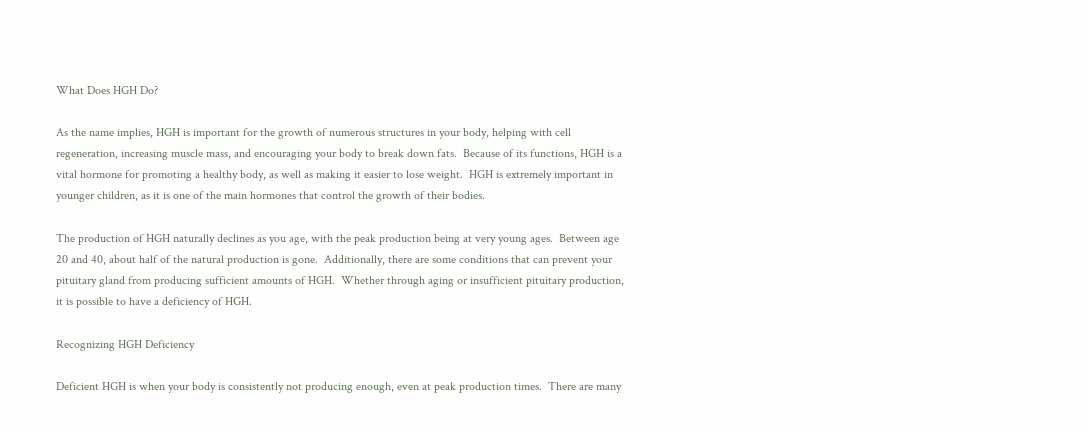What Does HGH Do?

As the name implies, HGH is important for the growth of numerous structures in your body, helping with cell regeneration, increasing muscle mass, and encouraging your body to break down fats.  Because of its functions, HGH is a vital hormone for promoting a healthy body, as well as making it easier to lose weight.  HGH is extremely important in younger children, as it is one of the main hormones that control the growth of their bodies.

The production of HGH naturally declines as you age, with the peak production being at very young ages.  Between age 20 and 40, about half of the natural production is gone.  Additionally, there are some conditions that can prevent your pituitary gland from producing sufficient amounts of HGH.  Whether through aging or insufficient pituitary production, it is possible to have a deficiency of HGH.

Recognizing HGH Deficiency

Deficient HGH is when your body is consistently not producing enough, even at peak production times.  There are many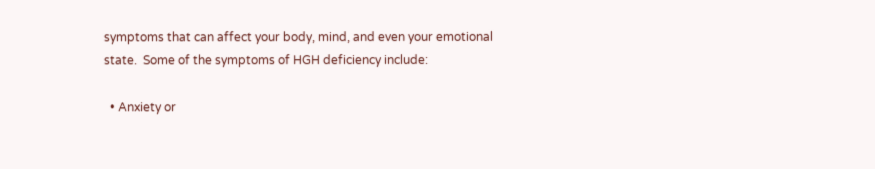symptoms that can affect your body, mind, and even your emotional state.  Some of the symptoms of HGH deficiency include:

  • Anxiety or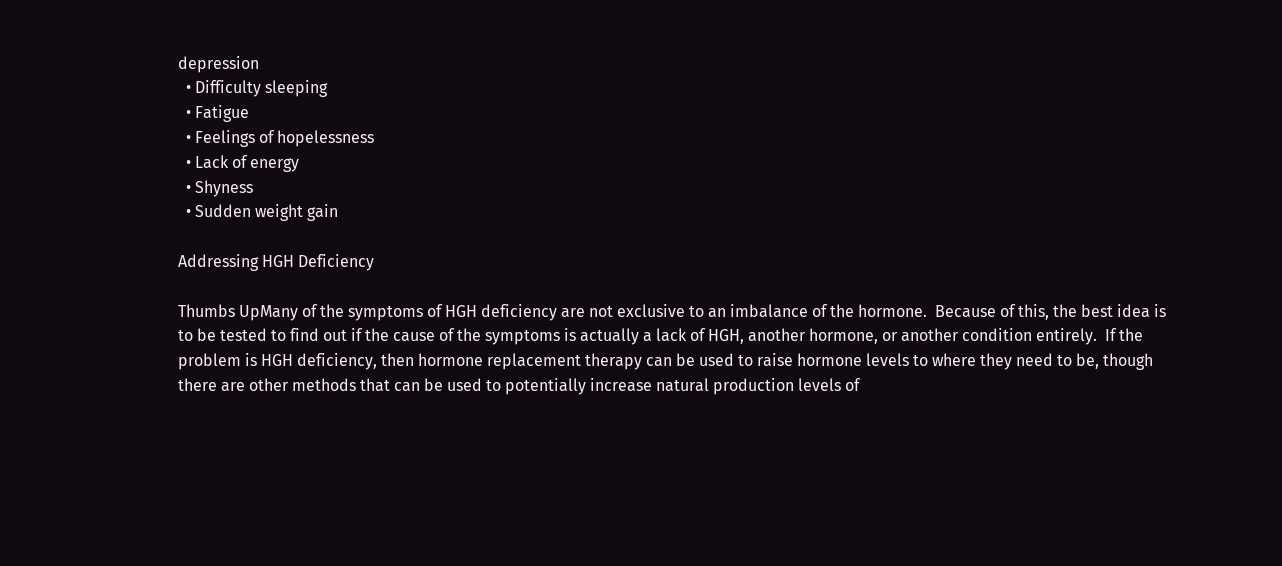depression
  • Difficulty sleeping
  • Fatigue
  • Feelings of hopelessness
  • Lack of energy
  • Shyness
  • Sudden weight gain

Addressing HGH Deficiency

Thumbs UpMany of the symptoms of HGH deficiency are not exclusive to an imbalance of the hormone.  Because of this, the best idea is to be tested to find out if the cause of the symptoms is actually a lack of HGH, another hormone, or another condition entirely.  If the problem is HGH deficiency, then hormone replacement therapy can be used to raise hormone levels to where they need to be, though there are other methods that can be used to potentially increase natural production levels of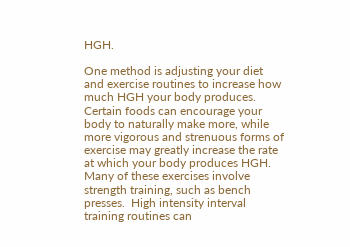HGH.

One method is adjusting your diet and exercise routines to increase how much HGH your body produces.  Certain foods can encourage your body to naturally make more, while more vigorous and strenuous forms of exercise may greatly increase the rate at which your body produces HGH.  Many of these exercises involve strength training, such as bench presses.  High intensity interval training routines can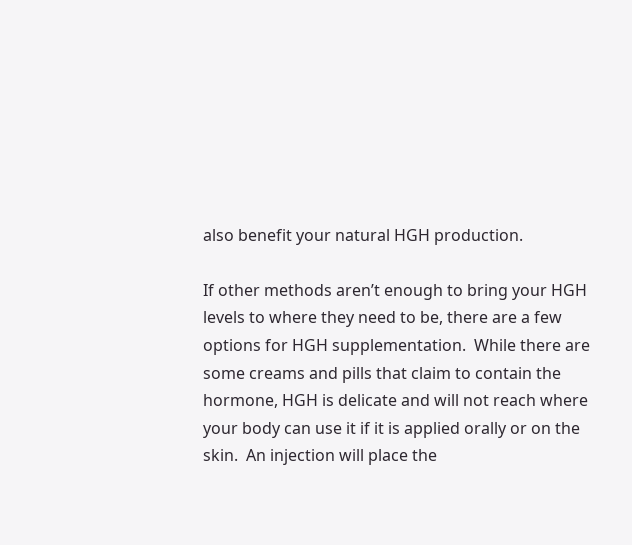also benefit your natural HGH production.

If other methods aren’t enough to bring your HGH levels to where they need to be, there are a few options for HGH supplementation.  While there are some creams and pills that claim to contain the hormone, HGH is delicate and will not reach where your body can use it if it is applied orally or on the skin.  An injection will place the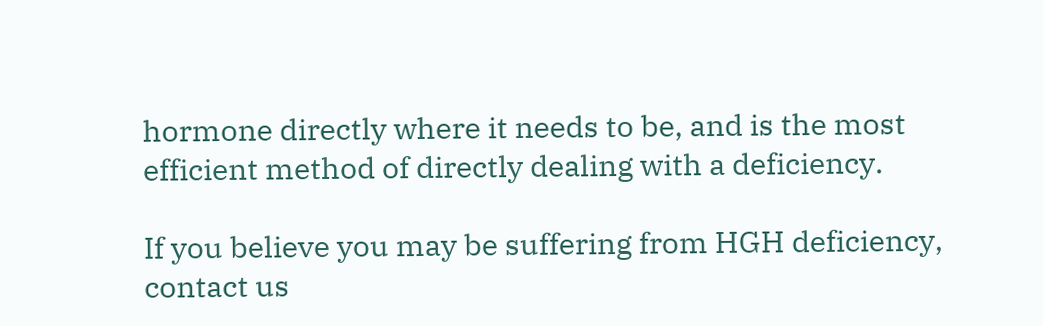hormone directly where it needs to be, and is the most efficient method of directly dealing with a deficiency.

If you believe you may be suffering from HGH deficiency, contact us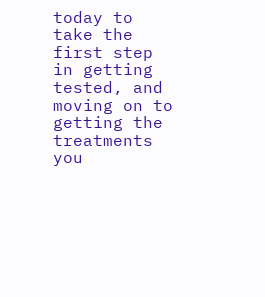today to take the first step in getting tested, and moving on to getting the treatments you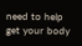need to help get your body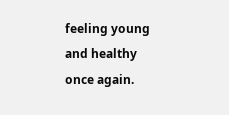feeling young and healthy once again.